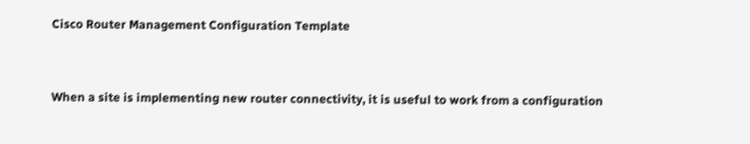Cisco Router Management Configuration Template


When a site is implementing new router connectivity, it is useful to work from a configuration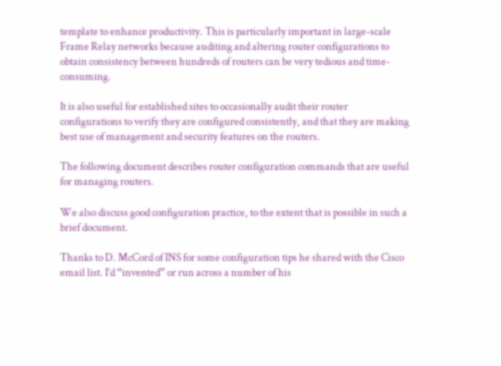template to enhance productivity. This is particularly important in large-scale Frame Relay networks because auditing and altering router configurations to obtain consistency between hundreds of routers can be very tedious and time-consuming.

It is also useful for established sites to occasionally audit their router configurations to verify they are configured consistently, and that they are making best use of management and security features on the routers.

The following document describes router configuration commands that are useful for managing routers.

We also discuss good configuration practice, to the extent that is possible in such a brief document.

Thanks to D. McCord of INS for some configuration tips he shared with the Cisco email list. I’d “invented” or run across a number of his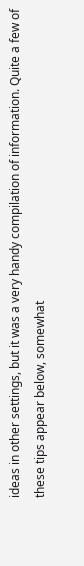ideas in other settings, but it was a very handy compilation of information. Quite a few of these tips appear below, somewhat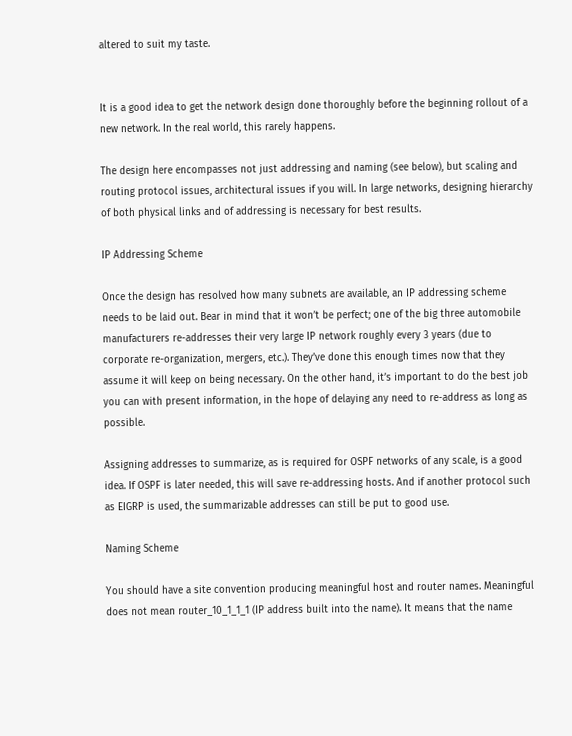altered to suit my taste.


It is a good idea to get the network design done thoroughly before the beginning rollout of a new network. In the real world, this rarely happens.

The design here encompasses not just addressing and naming (see below), but scaling and routing protocol issues, architectural issues if you will. In large networks, designing hierarchy of both physical links and of addressing is necessary for best results.

IP Addressing Scheme

Once the design has resolved how many subnets are available, an IP addressing scheme needs to be laid out. Bear in mind that it won’t be perfect; one of the big three automobile manufacturers re-addresses their very large IP network roughly every 3 years (due to corporate re-organization, mergers, etc.). They’ve done this enough times now that they assume it will keep on being necessary. On the other hand, it’s important to do the best job you can with present information, in the hope of delaying any need to re-address as long as possible.

Assigning addresses to summarize, as is required for OSPF networks of any scale, is a good idea. If OSPF is later needed, this will save re-addressing hosts. And if another protocol such as EIGRP is used, the summarizable addresses can still be put to good use.

Naming Scheme

You should have a site convention producing meaningful host and router names. Meaningful does not mean router_10_1_1_1 (IP address built into the name). It means that the name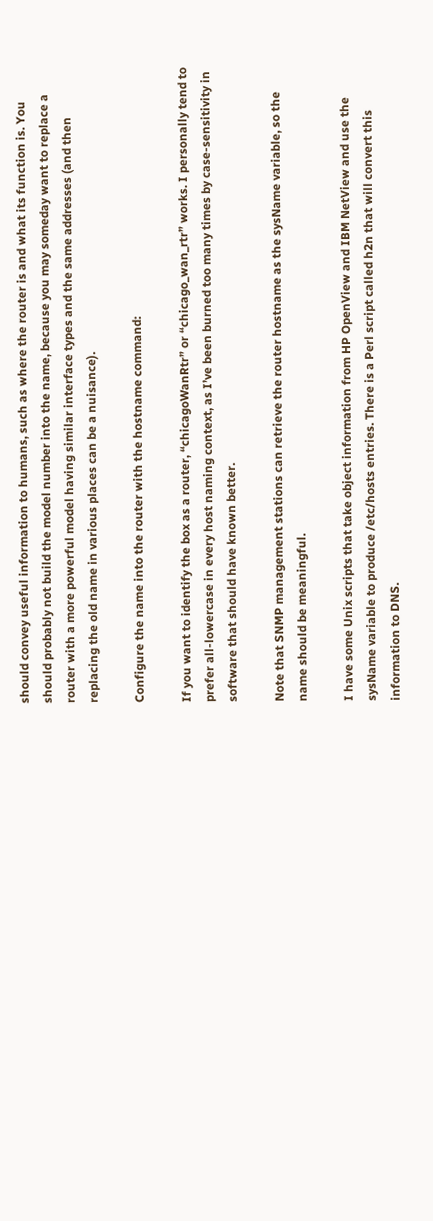should convey useful information to humans, such as where the router is and what its function is. You should probably not build the model number into the name, because you may someday want to replace a router with a more powerful model having similar interface types and the same addresses (and then replacing the old name in various places can be a nuisance).

Configure the name into the router with the hostname command:

If you want to identify the box as a router, “chicagoWanRtr” or “chicago_wan_rtr” works. I personally tend to prefer all-lowercase in every host naming context, as I’ve been burned too many times by case-sensitivity in software that should have known better.

Note that SNMP management stations can retrieve the router hostname as the sysName variable, so the name should be meaningful.

I have some Unix scripts that take object information from HP OpenView and IBM NetView and use the sysName variable to produce /etc/hosts entries. There is a Perl script called h2n that will convert this information to DNS.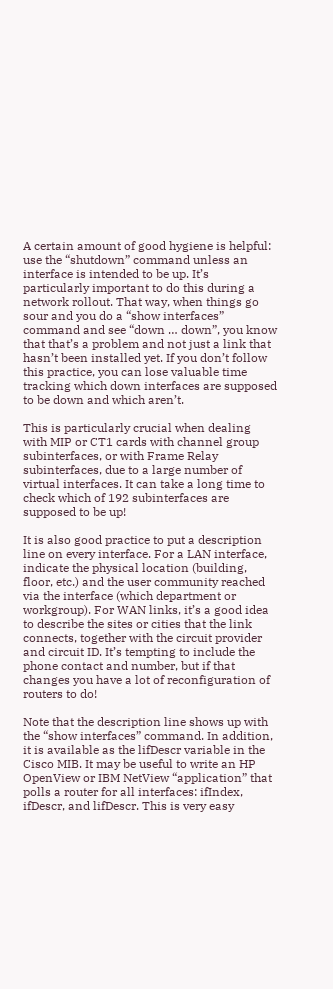A certain amount of good hygiene is helpful: use the “shutdown” command unless an interface is intended to be up. It’s particularly important to do this during a network rollout. That way, when things go sour and you do a “show interfaces” command and see “down … down”, you know that that’s a problem and not just a link that hasn’t been installed yet. If you don’t follow this practice, you can lose valuable time tracking which down interfaces are supposed to be down and which aren’t.

This is particularly crucial when dealing with MIP or CT1 cards with channel group subinterfaces, or with Frame Relay subinterfaces, due to a large number of virtual interfaces. It can take a long time to check which of 192 subinterfaces are supposed to be up!

It is also good practice to put a description line on every interface. For a LAN interface, indicate the physical location (building, floor, etc.) and the user community reached via the interface (which department or workgroup). For WAN links, it’s a good idea to describe the sites or cities that the link connects, together with the circuit provider and circuit ID. It’s tempting to include the phone contact and number, but if that changes you have a lot of reconfiguration of routers to do!

Note that the description line shows up with the “show interfaces” command. In addition, it is available as the lifDescr variable in the Cisco MIB. It may be useful to write an HP OpenView or IBM NetView “application” that polls a router for all interfaces: ifIndex, ifDescr, and lifDescr. This is very easy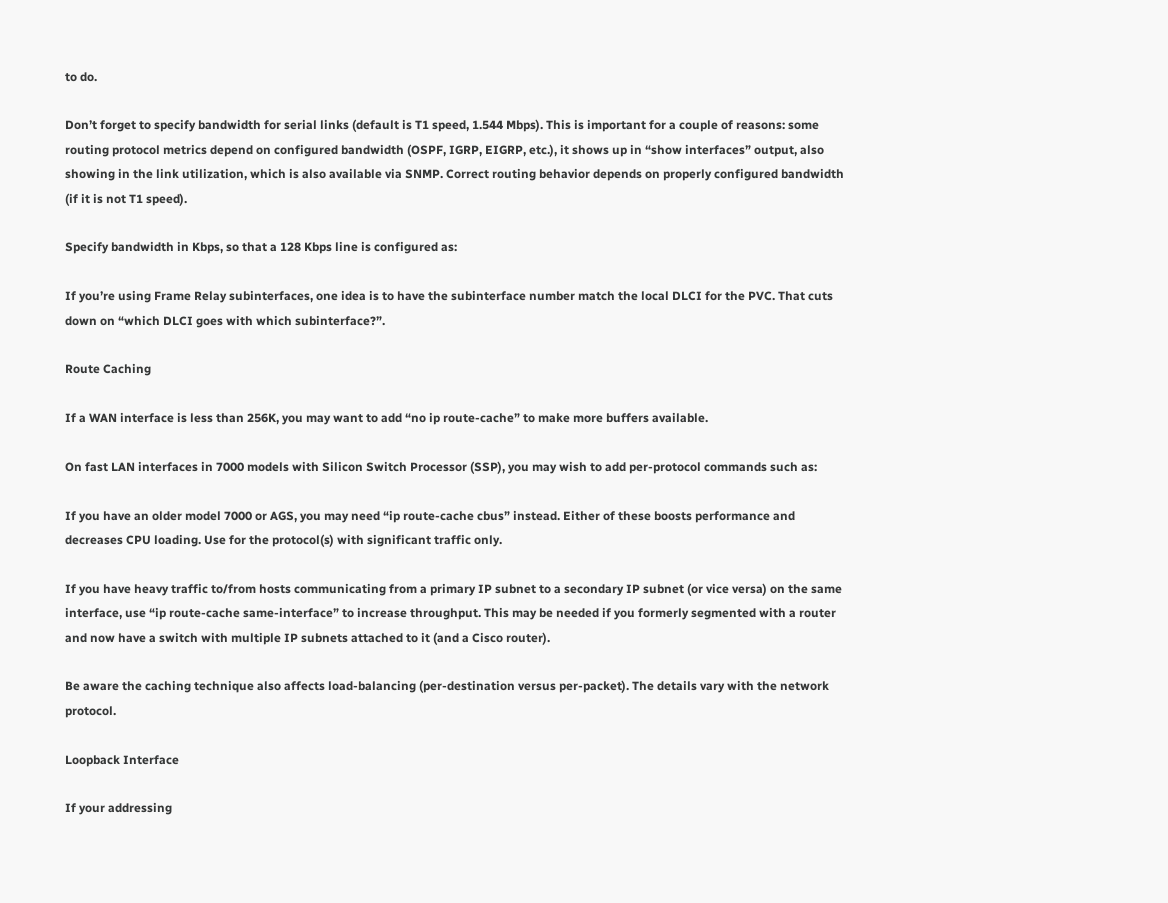to do.

Don’t forget to specify bandwidth for serial links (default is T1 speed, 1.544 Mbps). This is important for a couple of reasons: some routing protocol metrics depend on configured bandwidth (OSPF, IGRP, EIGRP, etc.), it shows up in “show interfaces” output, also showing in the link utilization, which is also available via SNMP. Correct routing behavior depends on properly configured bandwidth (if it is not T1 speed).

Specify bandwidth in Kbps, so that a 128 Kbps line is configured as:

If you’re using Frame Relay subinterfaces, one idea is to have the subinterface number match the local DLCI for the PVC. That cuts down on “which DLCI goes with which subinterface?”.

Route Caching

If a WAN interface is less than 256K, you may want to add “no ip route-cache” to make more buffers available.

On fast LAN interfaces in 7000 models with Silicon Switch Processor (SSP), you may wish to add per-protocol commands such as:

If you have an older model 7000 or AGS, you may need “ip route-cache cbus” instead. Either of these boosts performance and decreases CPU loading. Use for the protocol(s) with significant traffic only.

If you have heavy traffic to/from hosts communicating from a primary IP subnet to a secondary IP subnet (or vice versa) on the same interface, use “ip route-cache same-interface” to increase throughput. This may be needed if you formerly segmented with a router and now have a switch with multiple IP subnets attached to it (and a Cisco router).

Be aware the caching technique also affects load-balancing (per-destination versus per-packet). The details vary with the network protocol.

Loopback Interface

If your addressing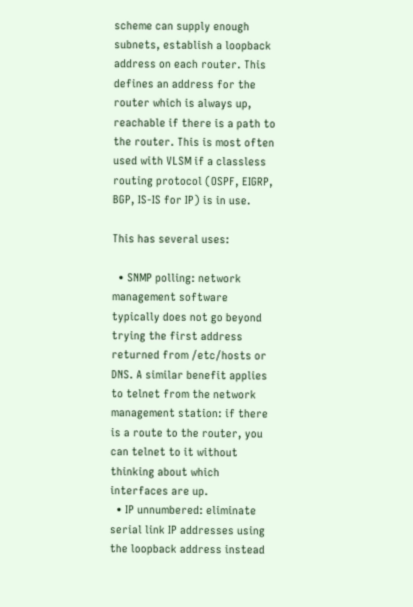scheme can supply enough subnets, establish a loopback address on each router. This defines an address for the router which is always up, reachable if there is a path to the router. This is most often used with VLSM if a classless routing protocol (OSPF, EIGRP, BGP, IS-IS for IP) is in use.

This has several uses:

  • SNMP polling: network management software typically does not go beyond trying the first address returned from /etc/hosts or DNS. A similar benefit applies to telnet from the network management station: if there is a route to the router, you can telnet to it without thinking about which interfaces are up.
  • IP unnumbered: eliminate serial link IP addresses using the loopback address instead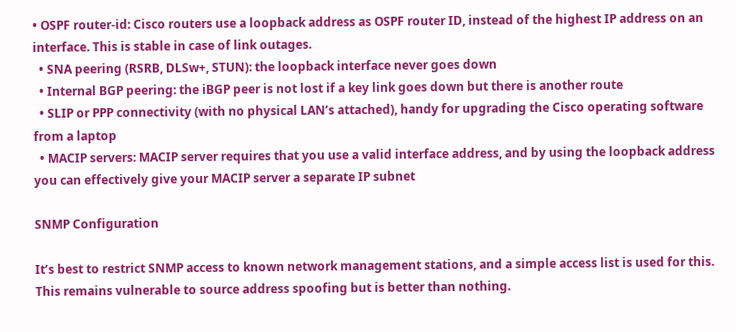• OSPF router-id: Cisco routers use a loopback address as OSPF router ID, instead of the highest IP address on an interface. This is stable in case of link outages.
  • SNA peering (RSRB, DLSw+, STUN): the loopback interface never goes down
  • Internal BGP peering: the iBGP peer is not lost if a key link goes down but there is another route
  • SLIP or PPP connectivity (with no physical LAN’s attached), handy for upgrading the Cisco operating software from a laptop
  • MACIP servers: MACIP server requires that you use a valid interface address, and by using the loopback address you can effectively give your MACIP server a separate IP subnet

SNMP Configuration

It’s best to restrict SNMP access to known network management stations, and a simple access list is used for this. This remains vulnerable to source address spoofing but is better than nothing.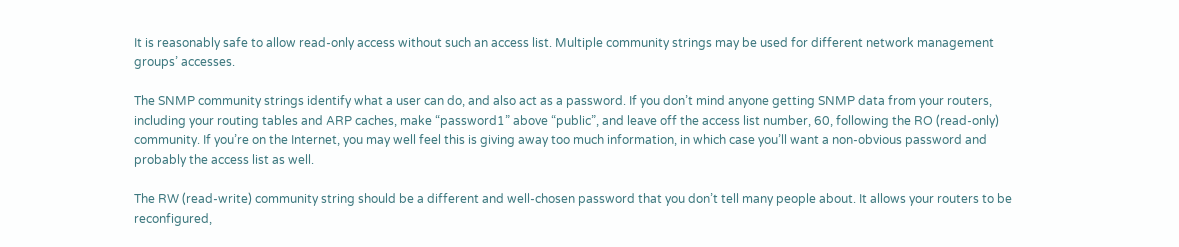It is reasonably safe to allow read-only access without such an access list. Multiple community strings may be used for different network management groups’ accesses.

The SNMP community strings identify what a user can do, and also act as a password. If you don’t mind anyone getting SNMP data from your routers, including your routing tables and ARP caches, make “password1” above “public”, and leave off the access list number, 60, following the RO (read-only) community. If you’re on the Internet, you may well feel this is giving away too much information, in which case you’ll want a non-obvious password and probably the access list as well.

The RW (read-write) community string should be a different and well-chosen password that you don’t tell many people about. It allows your routers to be reconfigured,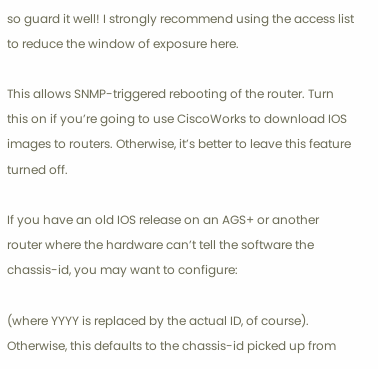so guard it well! I strongly recommend using the access list to reduce the window of exposure here.

This allows SNMP-triggered rebooting of the router. Turn this on if you’re going to use CiscoWorks to download IOS images to routers. Otherwise, it’s better to leave this feature turned off.

If you have an old IOS release on an AGS+ or another router where the hardware can’t tell the software the chassis-id, you may want to configure:

(where YYYY is replaced by the actual ID, of course). Otherwise, this defaults to the chassis-id picked up from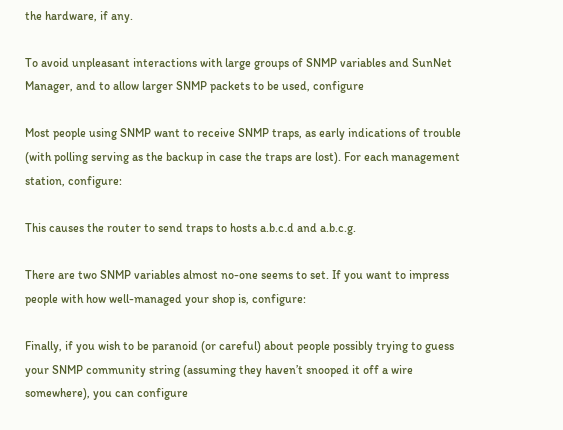the hardware, if any.

To avoid unpleasant interactions with large groups of SNMP variables and SunNet Manager, and to allow larger SNMP packets to be used, configure

Most people using SNMP want to receive SNMP traps, as early indications of trouble (with polling serving as the backup in case the traps are lost). For each management station, configure:

This causes the router to send traps to hosts a.b.c.d and a.b.c.g.

There are two SNMP variables almost no-one seems to set. If you want to impress people with how well-managed your shop is, configure:

Finally, if you wish to be paranoid (or careful) about people possibly trying to guess your SNMP community string (assuming they haven’t snooped it off a wire somewhere), you can configure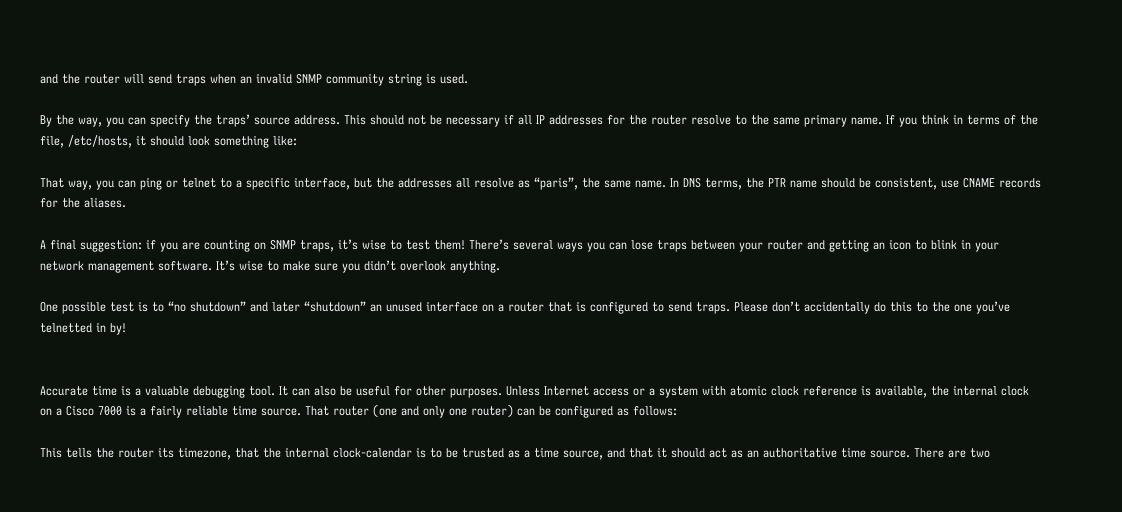and the router will send traps when an invalid SNMP community string is used.

By the way, you can specify the traps’ source address. This should not be necessary if all IP addresses for the router resolve to the same primary name. If you think in terms of the file, /etc/hosts, it should look something like:

That way, you can ping or telnet to a specific interface, but the addresses all resolve as “paris”, the same name. In DNS terms, the PTR name should be consistent, use CNAME records for the aliases.

A final suggestion: if you are counting on SNMP traps, it’s wise to test them! There’s several ways you can lose traps between your router and getting an icon to blink in your network management software. It’s wise to make sure you didn’t overlook anything.

One possible test is to “no shutdown” and later “shutdown” an unused interface on a router that is configured to send traps. Please don’t accidentally do this to the one you’ve telnetted in by!


Accurate time is a valuable debugging tool. It can also be useful for other purposes. Unless Internet access or a system with atomic clock reference is available, the internal clock on a Cisco 7000 is a fairly reliable time source. That router (one and only one router) can be configured as follows:

This tells the router its timezone, that the internal clock-calendar is to be trusted as a time source, and that it should act as an authoritative time source. There are two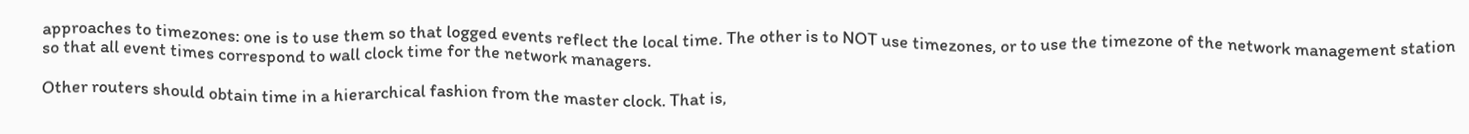approaches to timezones: one is to use them so that logged events reflect the local time. The other is to NOT use timezones, or to use the timezone of the network management station so that all event times correspond to wall clock time for the network managers.

Other routers should obtain time in a hierarchical fashion from the master clock. That is,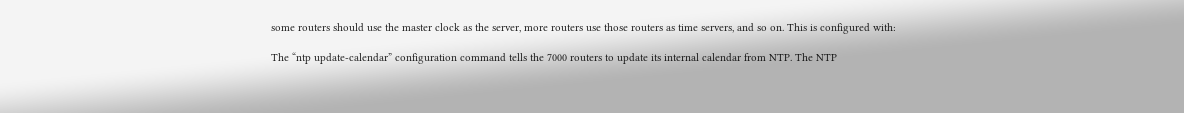some routers should use the master clock as the server, more routers use those routers as time servers, and so on. This is configured with:

The “ntp update-calendar” configuration command tells the 7000 routers to update its internal calendar from NTP. The NTP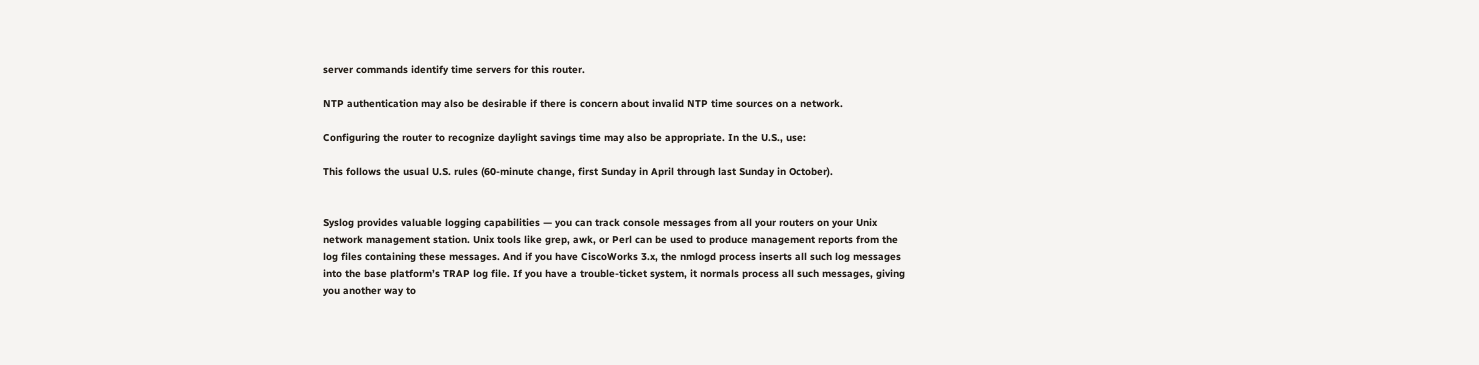server commands identify time servers for this router.

NTP authentication may also be desirable if there is concern about invalid NTP time sources on a network.

Configuring the router to recognize daylight savings time may also be appropriate. In the U.S., use:

This follows the usual U.S. rules (60-minute change, first Sunday in April through last Sunday in October).


Syslog provides valuable logging capabilities — you can track console messages from all your routers on your Unix network management station. Unix tools like grep, awk, or Perl can be used to produce management reports from the log files containing these messages. And if you have CiscoWorks 3.x, the nmlogd process inserts all such log messages into the base platform’s TRAP log file. If you have a trouble-ticket system, it normals process all such messages, giving you another way to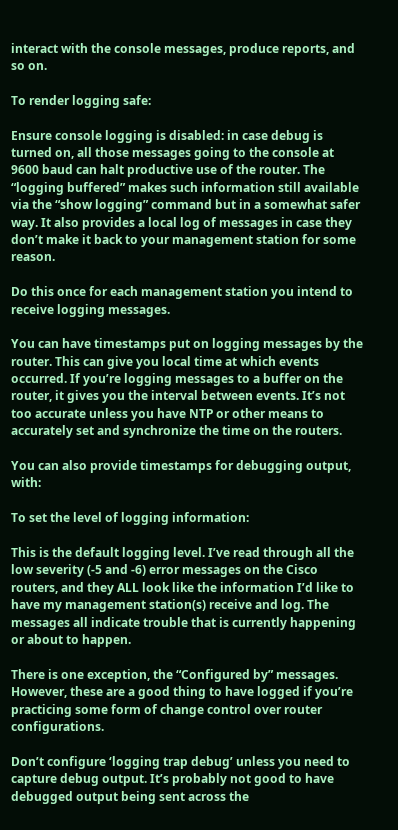interact with the console messages, produce reports, and so on.

To render logging safe:

Ensure console logging is disabled: in case debug is turned on, all those messages going to the console at 9600 baud can halt productive use of the router. The “logging buffered” makes such information still available via the “show logging” command but in a somewhat safer way. It also provides a local log of messages in case they don’t make it back to your management station for some reason.

Do this once for each management station you intend to receive logging messages.

You can have timestamps put on logging messages by the router. This can give you local time at which events occurred. If you’re logging messages to a buffer on the router, it gives you the interval between events. It’s not too accurate unless you have NTP or other means to accurately set and synchronize the time on the routers.

You can also provide timestamps for debugging output, with:

To set the level of logging information:

This is the default logging level. I’ve read through all the low severity (-5 and -6) error messages on the Cisco routers, and they ALL look like the information I’d like to have my management station(s) receive and log. The messages all indicate trouble that is currently happening or about to happen.

There is one exception, the “Configured by” messages. However, these are a good thing to have logged if you’re practicing some form of change control over router configurations.

Don’t configure ‘logging trap debug’ unless you need to capture debug output. It’s probably not good to have debugged output being sent across the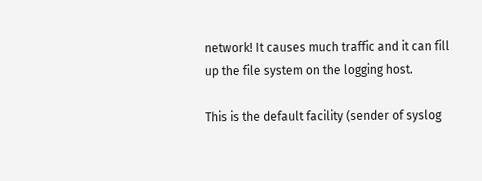network! It causes much traffic and it can fill up the file system on the logging host.

This is the default facility (sender of syslog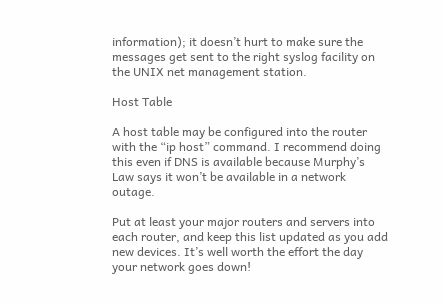information); it doesn’t hurt to make sure the messages get sent to the right syslog facility on the UNIX net management station.

Host Table

A host table may be configured into the router with the “ip host” command. I recommend doing this even if DNS is available because Murphy’s Law says it won’t be available in a network outage.

Put at least your major routers and servers into each router, and keep this list updated as you add new devices. It’s well worth the effort the day your network goes down!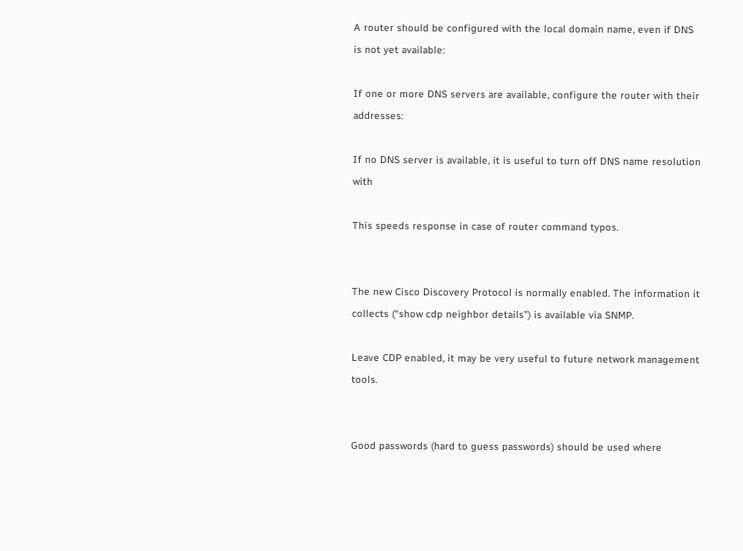A router should be configured with the local domain name, even if DNS is not yet available:

If one or more DNS servers are available, configure the router with their addresses:

If no DNS server is available, it is useful to turn off DNS name resolution with

This speeds response in case of router command typos.


The new Cisco Discovery Protocol is normally enabled. The information it collects (“show cdp neighbor details”) is available via SNMP.

Leave CDP enabled, it may be very useful to future network management tools.


Good passwords (hard to guess passwords) should be used where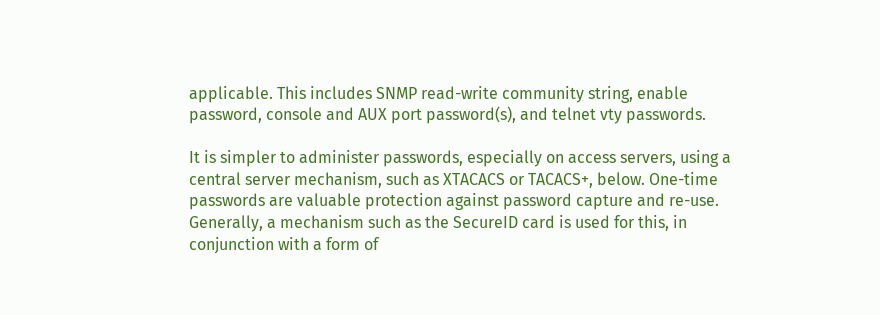applicable. This includes SNMP read-write community string, enable password, console and AUX port password(s), and telnet vty passwords.

It is simpler to administer passwords, especially on access servers, using a central server mechanism, such as XTACACS or TACACS+, below. One-time passwords are valuable protection against password capture and re-use. Generally, a mechanism such as the SecureID card is used for this, in conjunction with a form of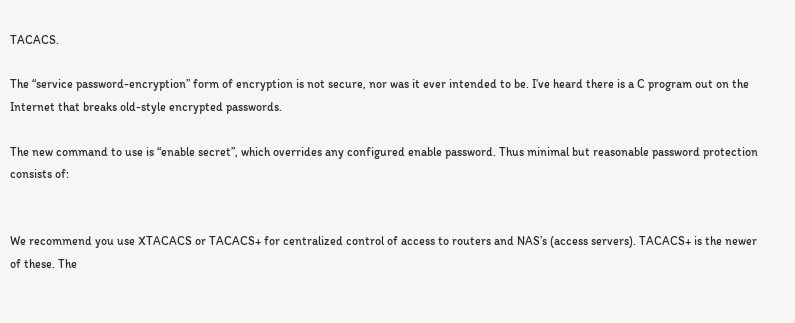TACACS.

The “service password-encryption” form of encryption is not secure, nor was it ever intended to be. I’ve heard there is a C program out on the Internet that breaks old-style encrypted passwords.

The new command to use is “enable secret”, which overrides any configured enable password. Thus minimal but reasonable password protection consists of:


We recommend you use XTACACS or TACACS+ for centralized control of access to routers and NAS’s (access servers). TACACS+ is the newer of these. The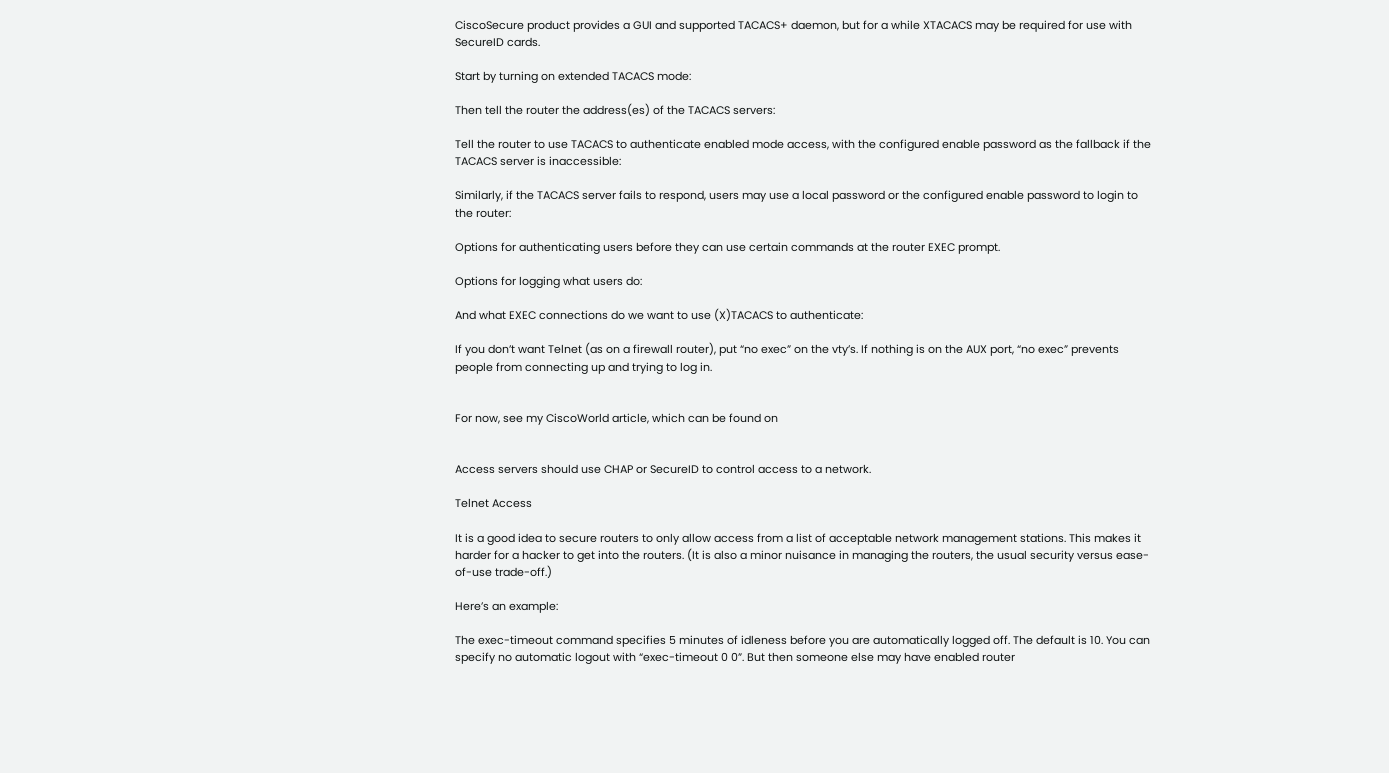CiscoSecure product provides a GUI and supported TACACS+ daemon, but for a while XTACACS may be required for use with SecureID cards.

Start by turning on extended TACACS mode:

Then tell the router the address(es) of the TACACS servers:

Tell the router to use TACACS to authenticate enabled mode access, with the configured enable password as the fallback if the TACACS server is inaccessible:

Similarly, if the TACACS server fails to respond, users may use a local password or the configured enable password to login to the router:

Options for authenticating users before they can use certain commands at the router EXEC prompt.

Options for logging what users do:

And what EXEC connections do we want to use (X)TACACS to authenticate:

If you don’t want Telnet (as on a firewall router), put “no exec” on the vty’s. If nothing is on the AUX port, “no exec” prevents people from connecting up and trying to log in.


For now, see my CiscoWorld article, which can be found on


Access servers should use CHAP or SecureID to control access to a network.

Telnet Access

It is a good idea to secure routers to only allow access from a list of acceptable network management stations. This makes it harder for a hacker to get into the routers. (It is also a minor nuisance in managing the routers, the usual security versus ease-of-use trade-off.)

Here’s an example:

The exec-timeout command specifies 5 minutes of idleness before you are automatically logged off. The default is 10. You can specify no automatic logout with “exec-timeout 0 0”. But then someone else may have enabled router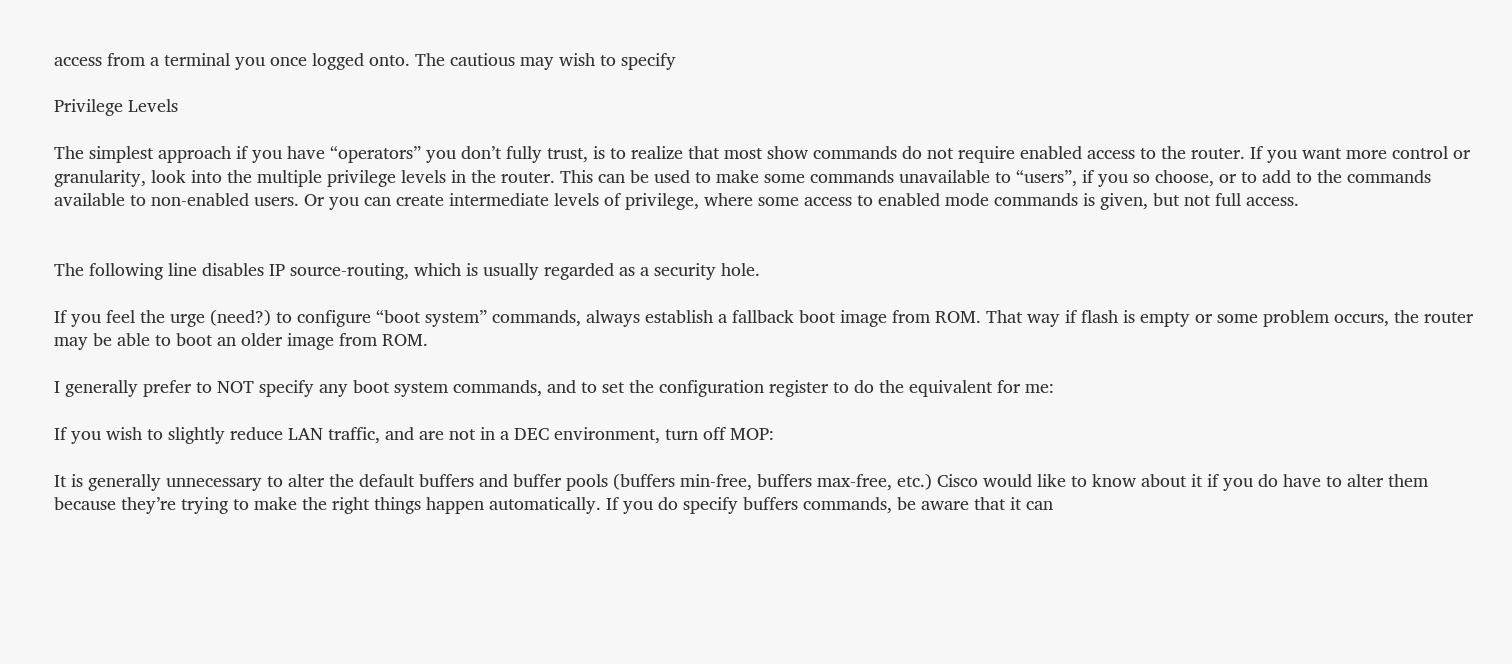access from a terminal you once logged onto. The cautious may wish to specify

Privilege Levels

The simplest approach if you have “operators” you don’t fully trust, is to realize that most show commands do not require enabled access to the router. If you want more control or granularity, look into the multiple privilege levels in the router. This can be used to make some commands unavailable to “users”, if you so choose, or to add to the commands available to non-enabled users. Or you can create intermediate levels of privilege, where some access to enabled mode commands is given, but not full access.


The following line disables IP source-routing, which is usually regarded as a security hole.

If you feel the urge (need?) to configure “boot system” commands, always establish a fallback boot image from ROM. That way if flash is empty or some problem occurs, the router may be able to boot an older image from ROM.

I generally prefer to NOT specify any boot system commands, and to set the configuration register to do the equivalent for me:

If you wish to slightly reduce LAN traffic, and are not in a DEC environment, turn off MOP:

It is generally unnecessary to alter the default buffers and buffer pools (buffers min-free, buffers max-free, etc.) Cisco would like to know about it if you do have to alter them because they’re trying to make the right things happen automatically. If you do specify buffers commands, be aware that it can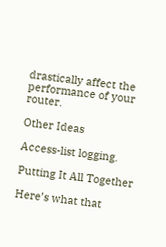drastically affect the performance of your router.

Other Ideas

Access-list logging.

Putting It All Together

Here’s what that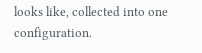looks like, collected into one configuration.